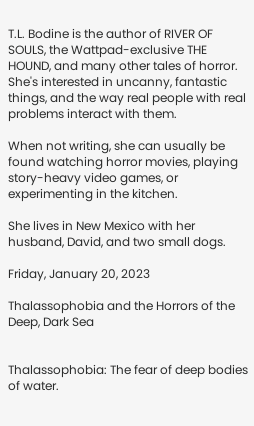T.L. Bodine is the author of RIVER OF SOULS, the Wattpad-exclusive THE HOUND, and many other tales of horror. She's interested in uncanny, fantastic things, and the way real people with real problems interact with them.

When not writing, she can usually be found watching horror movies, playing story-heavy video games, or experimenting in the kitchen.

She lives in New Mexico with her husband, David, and two small dogs.

Friday, January 20, 2023

Thalassophobia and the Horrors of the Deep, Dark Sea


Thalassophobia: The fear of deep bodies of water.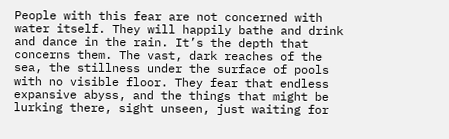People with this fear are not concerned with water itself. They will happily bathe and drink and dance in the rain. It’s the depth that concerns them. The vast, dark reaches of the sea, the stillness under the surface of pools with no visible floor. They fear that endless expansive abyss, and the things that might be lurking there, sight unseen, just waiting for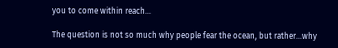you to come within reach…

The question is not so much why people fear the ocean, but rather…why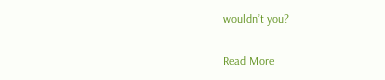wouldn’t you?

Read More